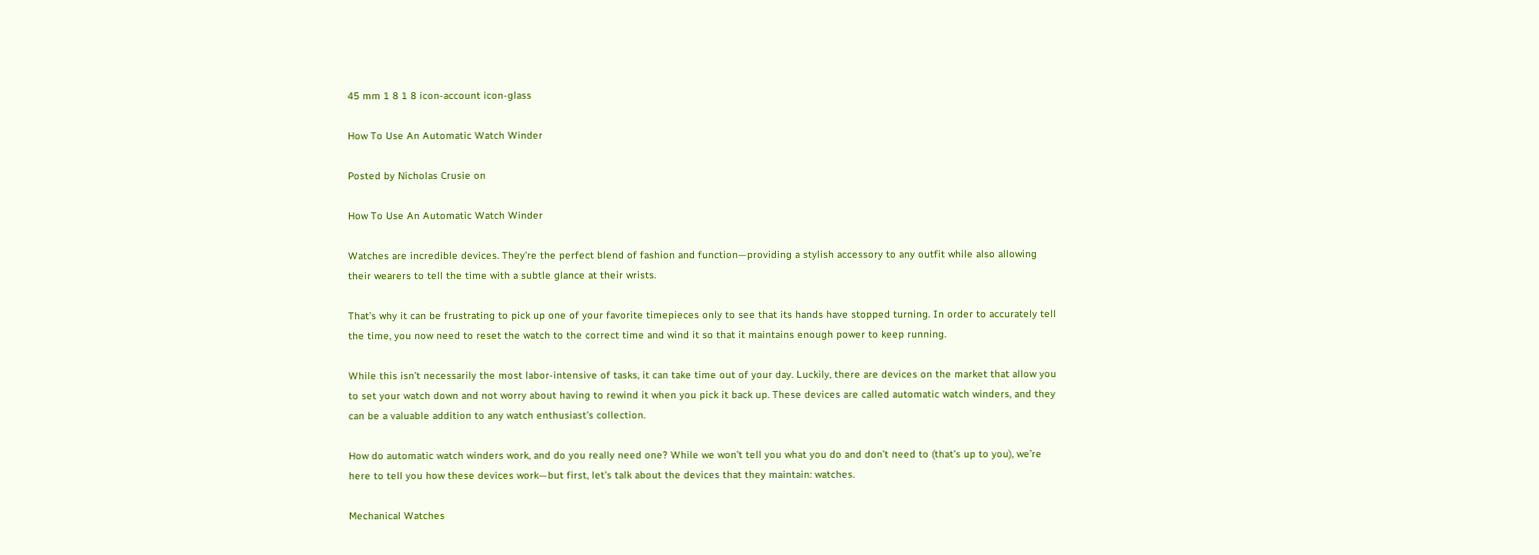45 mm 1 8 1 8 icon-account icon-glass

How To Use An Automatic Watch Winder

Posted by Nicholas Crusie on

How To Use An Automatic Watch Winder

Watches are incredible devices. They’re the perfect blend of fashion and function—providing a stylish accessory to any outfit while also allowing their wearers to tell the time with a subtle glance at their wrists.

That’s why it can be frustrating to pick up one of your favorite timepieces only to see that its hands have stopped turning. In order to accurately tell the time, you now need to reset the watch to the correct time and wind it so that it maintains enough power to keep running.

While this isn’t necessarily the most labor-intensive of tasks, it can take time out of your day. Luckily, there are devices on the market that allow you to set your watch down and not worry about having to rewind it when you pick it back up. These devices are called automatic watch winders, and they can be a valuable addition to any watch enthusiast’s collection.

How do automatic watch winders work, and do you really need one? While we won’t tell you what you do and don’t need to (that’s up to you), we’re here to tell you how these devices work—but first, let’s talk about the devices that they maintain: watches.

Mechanical Watches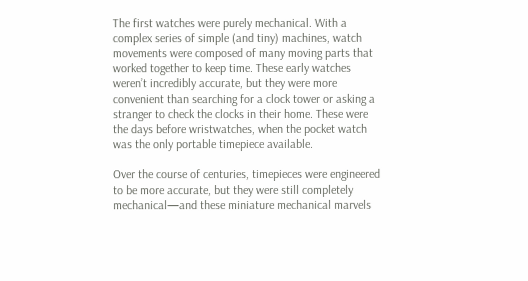The first watches were purely mechanical. With a complex series of simple (and tiny) machines, watch movements were composed of many moving parts that worked together to keep time. These early watches weren’t incredibly accurate, but they were more convenient than searching for a clock tower or asking a stranger to check the clocks in their home. These were the days before wristwatches, when the pocket watch was the only portable timepiece available.

Over the course of centuries, timepieces were engineered to be more accurate, but they were still completely mechanical—and these miniature mechanical marvels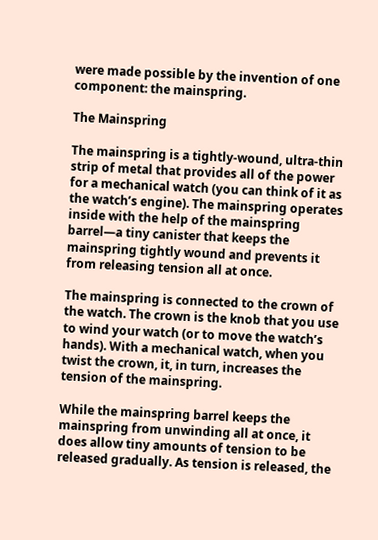were made possible by the invention of one component: the mainspring.

The Mainspring

The mainspring is a tightly-wound, ultra-thin strip of metal that provides all of the power for a mechanical watch (you can think of it as the watch’s engine). The mainspring operates inside with the help of the mainspring barrel—a tiny canister that keeps the mainspring tightly wound and prevents it from releasing tension all at once.

The mainspring is connected to the crown of the watch. The crown is the knob that you use to wind your watch (or to move the watch’s hands). With a mechanical watch, when you twist the crown, it, in turn, increases the tension of the mainspring.

While the mainspring barrel keeps the mainspring from unwinding all at once, it does allow tiny amounts of tension to be released gradually. As tension is released, the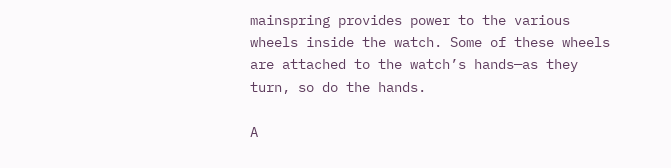mainspring provides power to the various wheels inside the watch. Some of these wheels are attached to the watch’s hands—as they turn, so do the hands.

A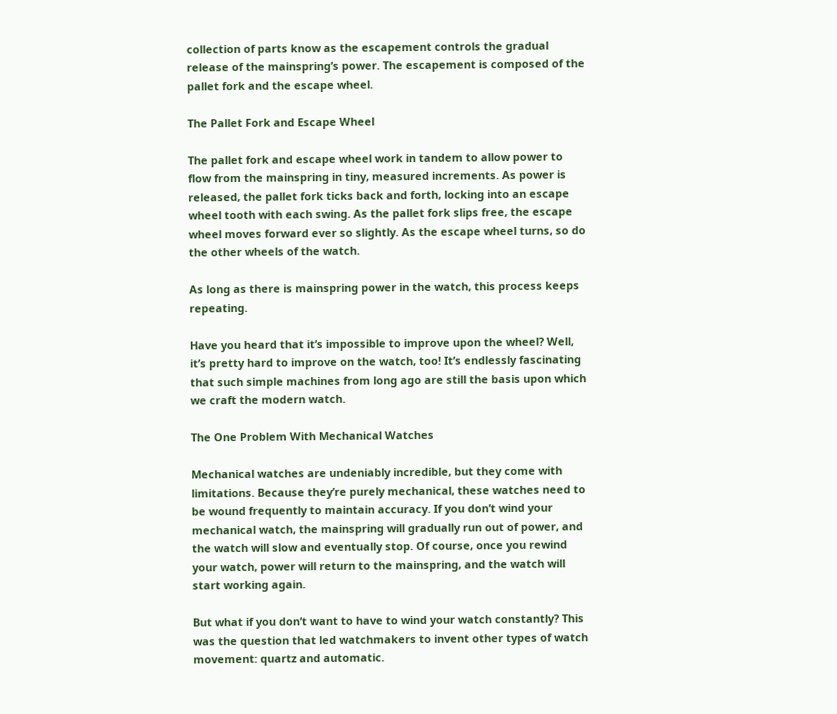collection of parts know as the escapement controls the gradual release of the mainspring’s power. The escapement is composed of the pallet fork and the escape wheel.

The Pallet Fork and Escape Wheel

The pallet fork and escape wheel work in tandem to allow power to flow from the mainspring in tiny, measured increments. As power is released, the pallet fork ticks back and forth, locking into an escape wheel tooth with each swing. As the pallet fork slips free, the escape wheel moves forward ever so slightly. As the escape wheel turns, so do the other wheels of the watch.

As long as there is mainspring power in the watch, this process keeps repeating.

Have you heard that it’s impossible to improve upon the wheel? Well, it’s pretty hard to improve on the watch, too! It’s endlessly fascinating that such simple machines from long ago are still the basis upon which we craft the modern watch.

The One Problem With Mechanical Watches

Mechanical watches are undeniably incredible, but they come with limitations. Because they’re purely mechanical, these watches need to be wound frequently to maintain accuracy. If you don’t wind your mechanical watch, the mainspring will gradually run out of power, and the watch will slow and eventually stop. Of course, once you rewind your watch, power will return to the mainspring, and the watch will start working again.

But what if you don’t want to have to wind your watch constantly? This was the question that led watchmakers to invent other types of watch movement: quartz and automatic.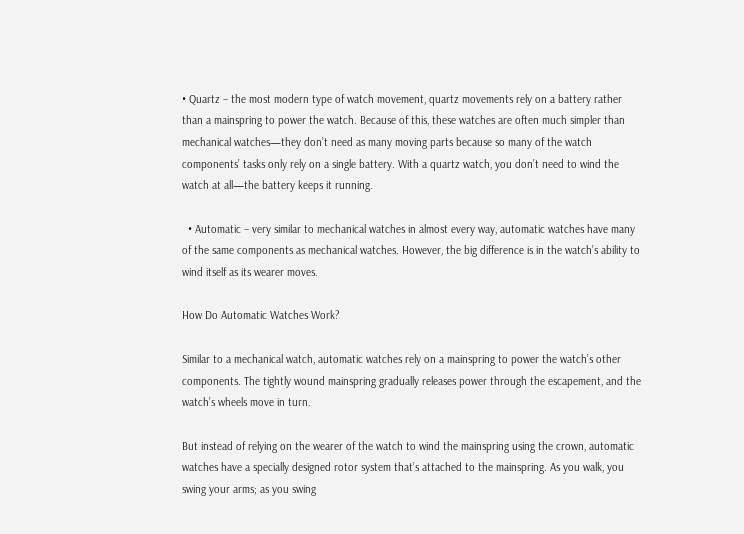• Quartz – the most modern type of watch movement, quartz movements rely on a battery rather than a mainspring to power the watch. Because of this, these watches are often much simpler than mechanical watches—they don’t need as many moving parts because so many of the watch components’ tasks only rely on a single battery. With a quartz watch, you don’t need to wind the watch at all—the battery keeps it running.

  • Automatic – very similar to mechanical watches in almost every way, automatic watches have many of the same components as mechanical watches. However, the big difference is in the watch’s ability to wind itself as its wearer moves.

How Do Automatic Watches Work?

Similar to a mechanical watch, automatic watches rely on a mainspring to power the watch’s other components. The tightly wound mainspring gradually releases power through the escapement, and the watch’s wheels move in turn.

But instead of relying on the wearer of the watch to wind the mainspring using the crown, automatic watches have a specially designed rotor system that’s attached to the mainspring. As you walk, you swing your arms; as you swing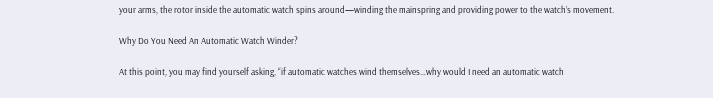your arms, the rotor inside the automatic watch spins around—winding the mainspring and providing power to the watch’s movement.

Why Do You Need An Automatic Watch Winder?

At this point, you may find yourself asking, “if automatic watches wind themselves…why would I need an automatic watch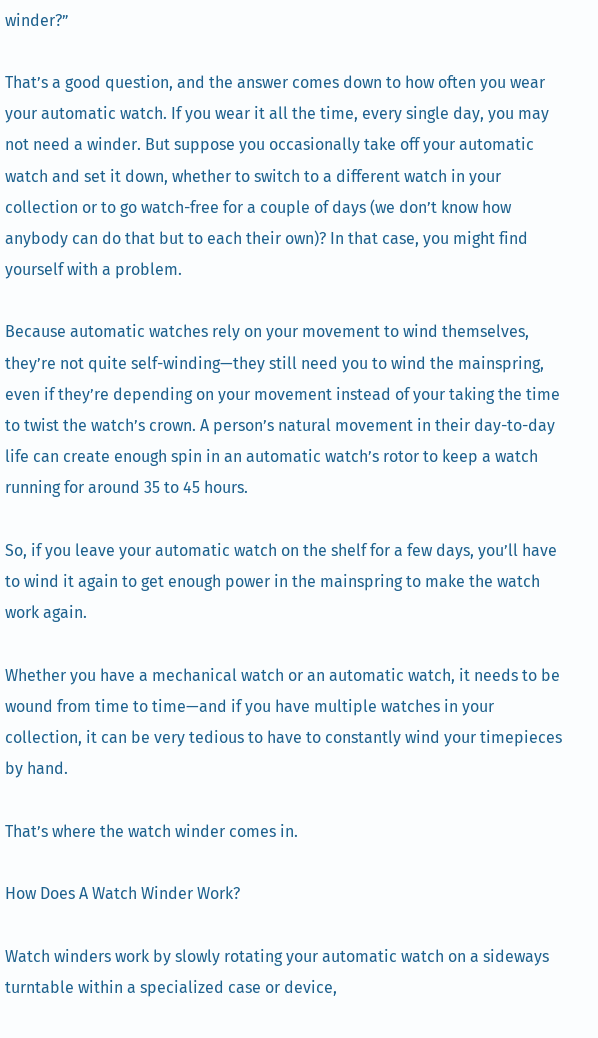winder?”

That’s a good question, and the answer comes down to how often you wear your automatic watch. If you wear it all the time, every single day, you may not need a winder. But suppose you occasionally take off your automatic watch and set it down, whether to switch to a different watch in your collection or to go watch-free for a couple of days (we don’t know how anybody can do that but to each their own)? In that case, you might find yourself with a problem.

Because automatic watches rely on your movement to wind themselves, they’re not quite self-winding—they still need you to wind the mainspring, even if they’re depending on your movement instead of your taking the time to twist the watch’s crown. A person’s natural movement in their day-to-day life can create enough spin in an automatic watch’s rotor to keep a watch running for around 35 to 45 hours.

So, if you leave your automatic watch on the shelf for a few days, you’ll have to wind it again to get enough power in the mainspring to make the watch work again.

Whether you have a mechanical watch or an automatic watch, it needs to be wound from time to time—and if you have multiple watches in your collection, it can be very tedious to have to constantly wind your timepieces by hand.

That’s where the watch winder comes in.

How Does A Watch Winder Work?

Watch winders work by slowly rotating your automatic watch on a sideways turntable within a specialized case or device,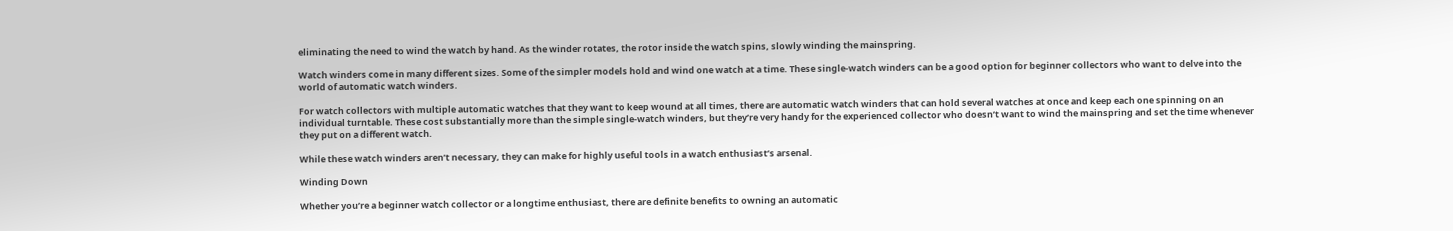eliminating the need to wind the watch by hand. As the winder rotates, the rotor inside the watch spins, slowly winding the mainspring.

Watch winders come in many different sizes. Some of the simpler models hold and wind one watch at a time. These single-watch winders can be a good option for beginner collectors who want to delve into the world of automatic watch winders.

For watch collectors with multiple automatic watches that they want to keep wound at all times, there are automatic watch winders that can hold several watches at once and keep each one spinning on an individual turntable. These cost substantially more than the simple single-watch winders, but they’re very handy for the experienced collector who doesn’t want to wind the mainspring and set the time whenever they put on a different watch.

While these watch winders aren’t necessary, they can make for highly useful tools in a watch enthusiast’s arsenal.

Winding Down

Whether you’re a beginner watch collector or a longtime enthusiast, there are definite benefits to owning an automatic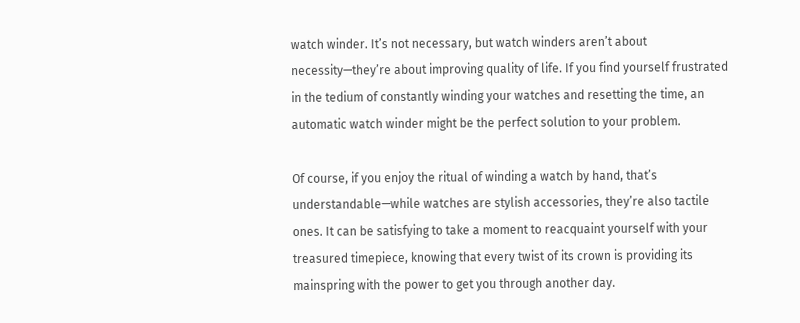watch winder. It’s not necessary, but watch winders aren’t about necessity—they’re about improving quality of life. If you find yourself frustrated in the tedium of constantly winding your watches and resetting the time, an automatic watch winder might be the perfect solution to your problem.

Of course, if you enjoy the ritual of winding a watch by hand, that’s understandable—while watches are stylish accessories, they’re also tactile ones. It can be satisfying to take a moment to reacquaint yourself with your treasured timepiece, knowing that every twist of its crown is providing its mainspring with the power to get you through another day.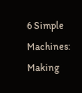6 Simple Machines: Making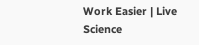Work Easier | Live Science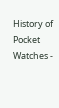History of Pocket Watches -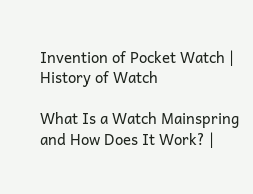Invention of Pocket Watch | History of Watch

What Is a Watch Mainspring and How Does It Work? |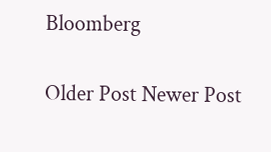Bloomberg

Older Post Newer Post